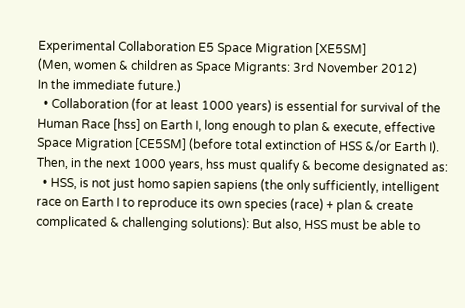Experimental Collaboration E5 Space Migration [XE5SM]
(Men, women & children as Space Migrants: 3rd November 2012)
In the immediate future.)
  • Collaboration (for at least 1000 years) is essential for survival of the Human Race [hss] on Earth I, long enough to plan & execute, effective Space Migration [CE5SM] (before total extinction of HSS &/or Earth I).
Then, in the next 1000 years, hss must qualify & become designated as:
  • HSS, is not just homo sapien sapiens (the only sufficiently, intelligent race on Earth I to reproduce its own species (race) + plan & create complicated & challenging solutions): But also, HSS must be able to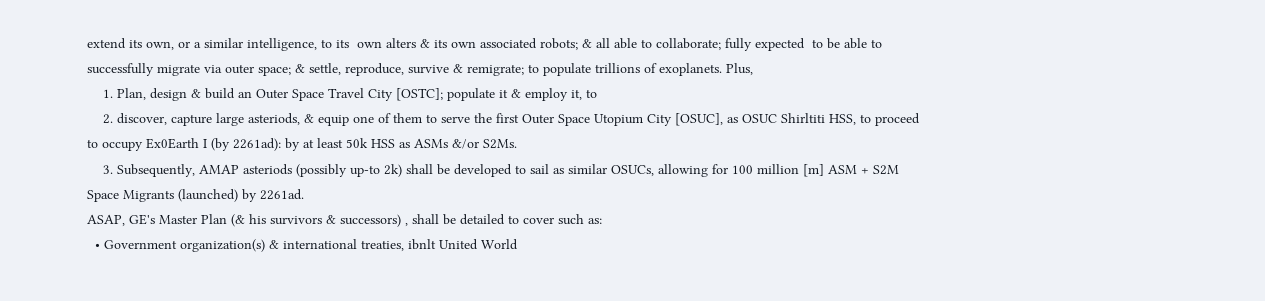extend its own, or a similar intelligence, to its  own alters & its own associated robots; & all able to collaborate; fully expected  to be able to successfully migrate via outer space; & settle, reproduce, survive & remigrate; to populate trillions of exoplanets. Plus,
    1. Plan, design & build an Outer Space Travel City [OSTC]; populate it & employ it, to
    2. discover, capture large asteriods, & equip one of them to serve the first Outer Space Utopium City [OSUC], as OSUC Shirltiti HSS, to proceed to occupy Ex0Earth I (by 2261ad): by at least 50k HSS as ASMs &/or S2Ms.
    3. Subsequently, AMAP asteriods (possibly up-to 2k) shall be developed to sail as similar OSUCs, allowing for 100 million [m] ASM + S2M Space Migrants (launched) by 2261ad.
ASAP, GE's Master Plan (& his survivors & successors) , shall be detailed to cover such as:
  • Government organization(s) & international treaties, ibnlt United World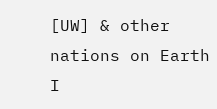[UW] & other nations on Earth I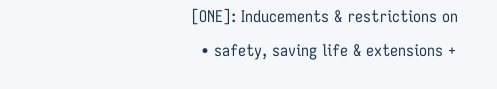[ONE]: Inducements & restrictions on
  • safety, saving life & extensions +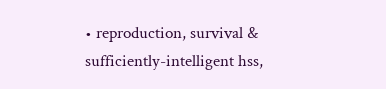• reproduction, survival & sufficiently-intelligent hss,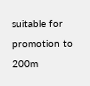suitable for promotion to 200m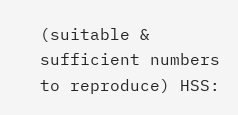(suitable & sufficient numbers to reproduce) HSS: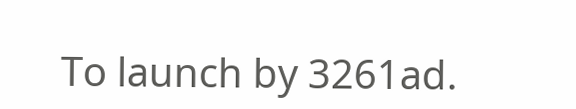To launch by 3261ad.